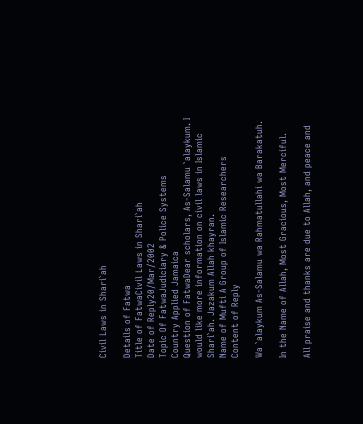Civil Laws in Shari`ah

Details of Fatwa
Title of FatwaCivil Laws in Shari`ah
Date of Reply20/Mar/2002
Topic Of FatwaJudiciary & Police Systems
Country Applied Jamaica
Question of FatwaDear scholars, As-Salamu `alaykum. I would like more information on civil laws in Islamic Shari`ah. Jazakum Allah khayran.
Name of Mufti A Group of Islamic Researchers
Content of Reply

Wa `alaykum As-Salamu wa Rahmatullahi wa Barakatuh.

In the Name of Allah, Most Gracious, Most Merciful.

All praise and thanks are due to Allah, and peace and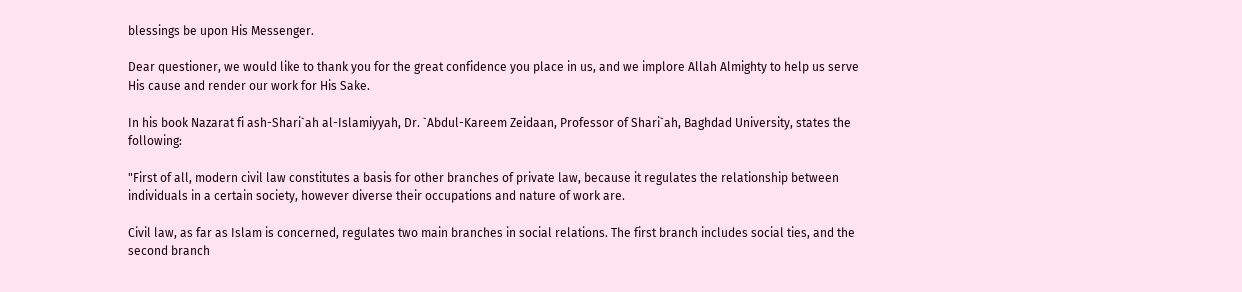blessings be upon His Messenger.

Dear questioner, we would like to thank you for the great confidence you place in us, and we implore Allah Almighty to help us serve His cause and render our work for His Sake.

In his book Nazarat fi ash-Shari`ah al-Islamiyyah, Dr. `Abdul-Kareem Zeidaan, Professor of Shari`ah, Baghdad University, states the following:

"First of all, modern civil law constitutes a basis for other branches of private law, because it regulates the relationship between individuals in a certain society, however diverse their occupations and nature of work are.

Civil law, as far as Islam is concerned, regulates two main branches in social relations. The first branch includes social ties, and the second branch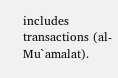includes transactions (al-Mu`amalat).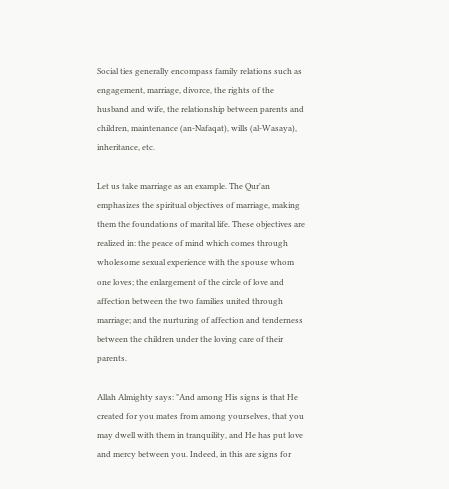Social ties generally encompass family relations such as engagement, marriage, divorce, the rights of the husband and wife, the relationship between parents and children, maintenance (an-Nafaqat), wills (al-Wasaya), inheritance, etc.

Let us take marriage as an example. The Qur'an emphasizes the spiritual objectives of marriage, making them the foundations of marital life. These objectives are realized in: the peace of mind which comes through wholesome sexual experience with the spouse whom one loves; the enlargement of the circle of love and affection between the two families united through marriage; and the nurturing of affection and tenderness between the children under the loving care of their parents.

Allah Almighty says: "And among His signs is that He created for you mates from among yourselves, that you may dwell with them in tranquility, and He has put love and mercy between you. Indeed, in this are signs for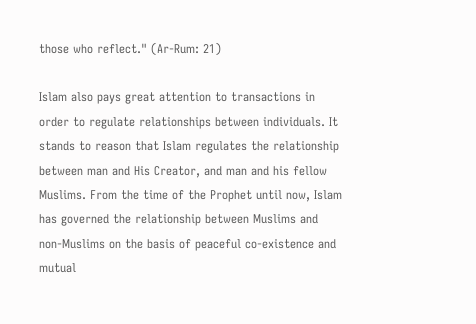those who reflect." (Ar-Rum: 21)

Islam also pays great attention to transactions in order to regulate relationships between individuals. It stands to reason that Islam regulates the relationship between man and His Creator, and man and his fellow Muslims. From the time of the Prophet until now, Islam has governed the relationship between Muslims and non-Muslims on the basis of peaceful co-existence and mutual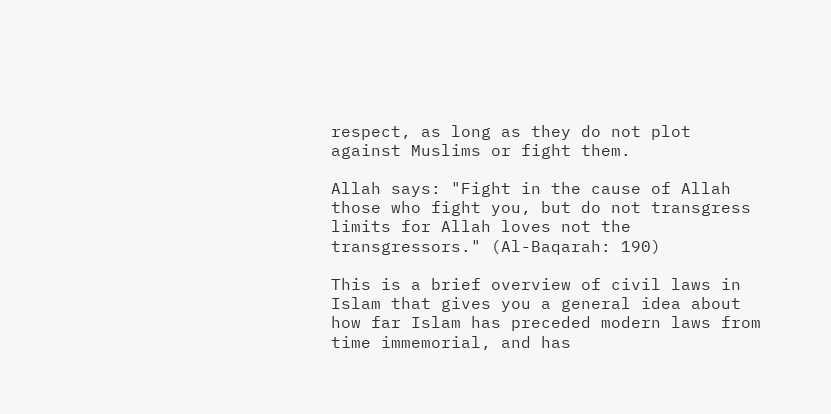respect, as long as they do not plot against Muslims or fight them.

Allah says: "Fight in the cause of Allah those who fight you, but do not transgress limits for Allah loves not the transgressors." (Al-Baqarah: 190)

This is a brief overview of civil laws in Islam that gives you a general idea about how far Islam has preceded modern laws from time immemorial, and has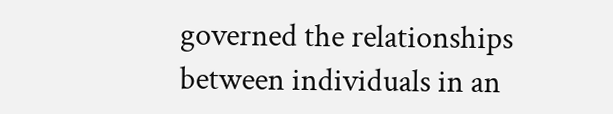governed the relationships between individuals in an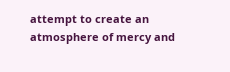attempt to create an atmosphere of mercy and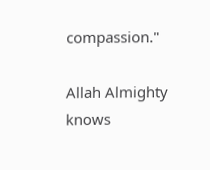compassion."

Allah Almighty knows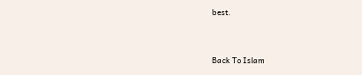best.


Back To Islam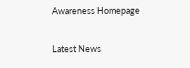Awareness Homepage

Latest News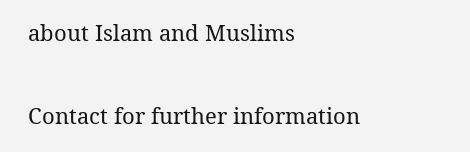about Islam and Muslims

Contact for further information